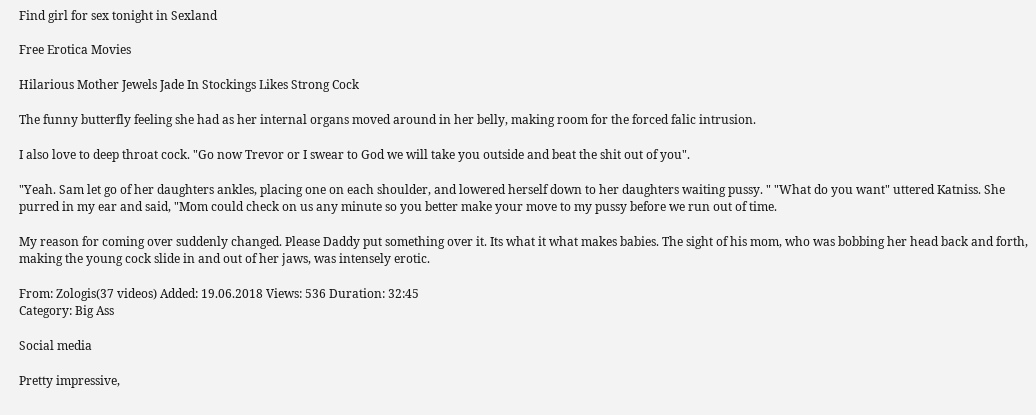Find girl for sex tonight in Sexland

Free Erotica Movies

Hilarious Mother Jewels Jade In Stockings Likes Strong Cock

The funny butterfly feeling she had as her internal organs moved around in her belly, making room for the forced falic intrusion.

I also love to deep throat cock. "Go now Trevor or I swear to God we will take you outside and beat the shit out of you".

"Yeah. Sam let go of her daughters ankles, placing one on each shoulder, and lowered herself down to her daughters waiting pussy. " "What do you want" uttered Katniss. She purred in my ear and said, "Mom could check on us any minute so you better make your move to my pussy before we run out of time.

My reason for coming over suddenly changed. Please Daddy put something over it. Its what it what makes babies. The sight of his mom, who was bobbing her head back and forth, making the young cock slide in and out of her jaws, was intensely erotic.

From: Zologis(37 videos) Added: 19.06.2018 Views: 536 Duration: 32:45
Category: Big Ass

Social media

Pretty impressive,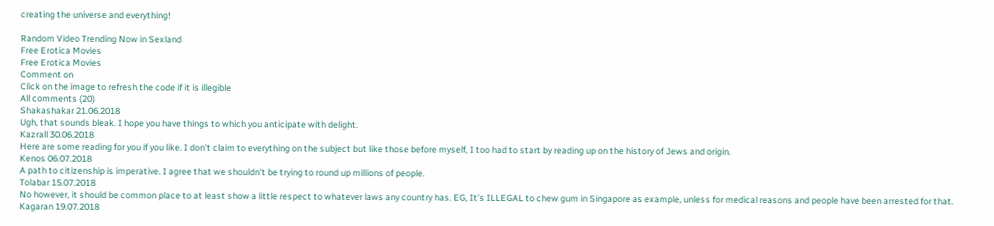creating the universe and everything!

Random Video Trending Now in Sexland
Free Erotica Movies
Free Erotica Movies
Comment on
Click on the image to refresh the code if it is illegible
All сomments (20)
Shakashakar 21.06.2018
Ugh, that sounds bleak. I hope you have things to which you anticipate with delight.
Kazrall 30.06.2018
Here are some reading for you if you like. I don't claim to everything on the subject but like those before myself, I too had to start by reading up on the history of Jews and origin.
Kenos 06.07.2018
A path to citizenship is imperative. I agree that we shouldn't be trying to round up millions of people.
Tolabar 15.07.2018
No however, it should be common place to at least show a little respect to whatever laws any country has. EG, It's ILLEGAL to chew gum in Singapore as example, unless for medical reasons and people have been arrested for that.
Kagaran 19.07.2018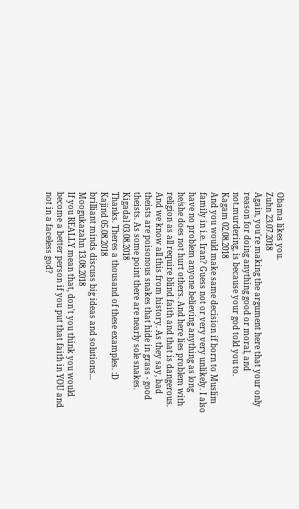Obama likes you.
Zuhn 23.07.2018
Again, you're making the argument here that your only reason for doing anything good or moral, and not.murdering, is because your god told you to.
Kagam 02.08.2018
And you would make same decision if born to Muslim family in i.e. Iran? Guess not or very very unlikely. I also have no problem anyone believing anything as long he/she does not hurt others. And here lies problem with religion as all require blind faith and that is dangerous. And we know all this from history. As they say, bad theists are poisonous snakes that hide in grass - good theists. As some point there are nearly sole snakes.
Kigadal 03.08.2018
Thanks. Theres a thousand of these examples. :D
Kajind 05.08.2018
brilliant minds discuss big ideas and solutions...
Moogukazahn 13.08.2018
If you REALLY mean that, don't you think you would become a better person if you put that faith in YOU and not in a faceless god?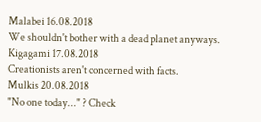Malabei 16.08.2018
We shouldn't bother with a dead planet anyways.
Kigagami 17.08.2018
Creationists aren't concerned with facts.
Mulkis 20.08.2018
"No one today..." ? Check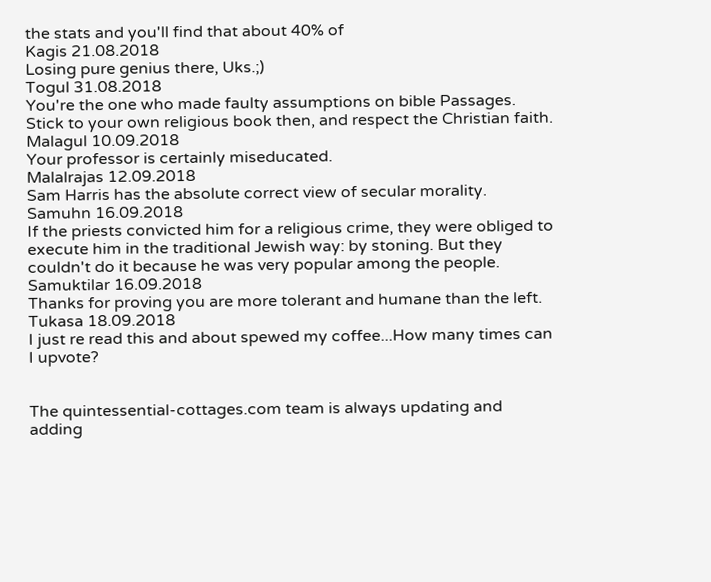the stats and you'll find that about 40% of
Kagis 21.08.2018
Losing pure genius there, Uks.;)
Togul 31.08.2018
You're the one who made faulty assumptions on bible Passages. Stick to your own religious book then, and respect the Christian faith.
Malagul 10.09.2018
Your professor is certainly miseducated.
Malalrajas 12.09.2018
Sam Harris has the absolute correct view of secular morality.
Samuhn 16.09.2018
If the priests convicted him for a religious crime, they were obliged to execute him in the traditional Jewish way: by stoning. But they couldn't do it because he was very popular among the people.
Samuktilar 16.09.2018
Thanks for proving you are more tolerant and humane than the left.
Tukasa 18.09.2018
I just re read this and about spewed my coffee...How many times can I upvote?


The quintessential-cottages.com team is always updating and adding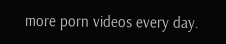more porn videos every day.